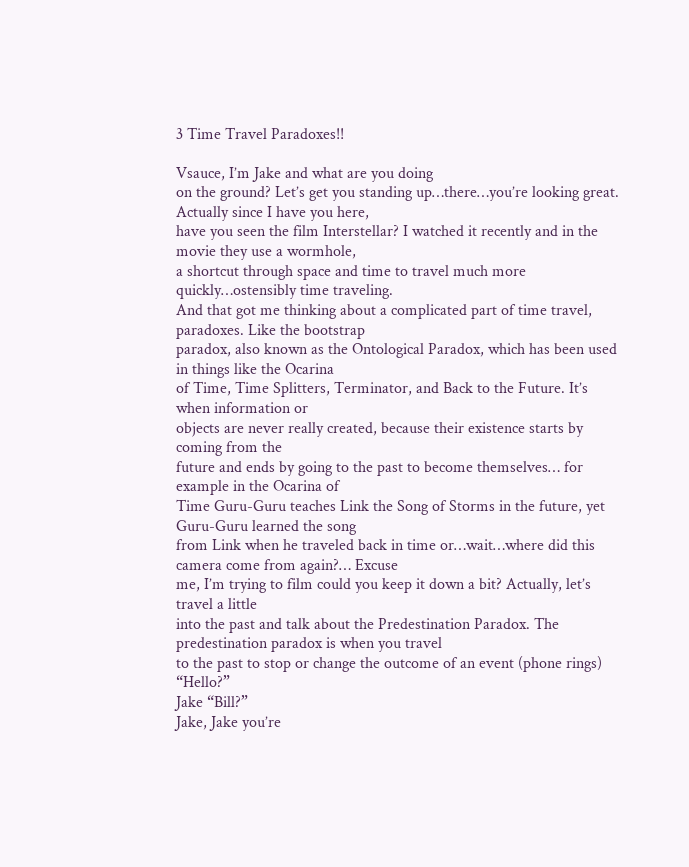3 Time Travel Paradoxes!!

Vsauce, I’m Jake and what are you doing
on the ground? Let’s get you standing up…there…you’re looking great. Actually since I have you here,
have you seen the film Interstellar? I watched it recently and in the movie they use a wormhole,
a shortcut through space and time to travel much more quickly…ostensibly time traveling.
And that got me thinking about a complicated part of time travel, paradoxes. Like the bootstrap
paradox, also known as the Ontological Paradox, which has been used in things like the Ocarina
of Time, Time Splitters, Terminator, and Back to the Future. It’s when information or
objects are never really created, because their existence starts by coming from the
future and ends by going to the past to become themselves… for example in the Ocarina of
Time Guru-Guru teaches Link the Song of Storms in the future, yet Guru-Guru learned the song
from Link when he traveled back in time or…wait…where did this camera come from again?… Excuse
me, I’m trying to film could you keep it down a bit? Actually, let’s travel a little
into the past and talk about the Predestination Paradox. The predestination paradox is when you travel
to the past to stop or change the outcome of an event (phone rings) “Hello?”
Jake “Bill?”
Jake, Jake you’re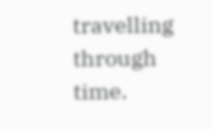travelling through time.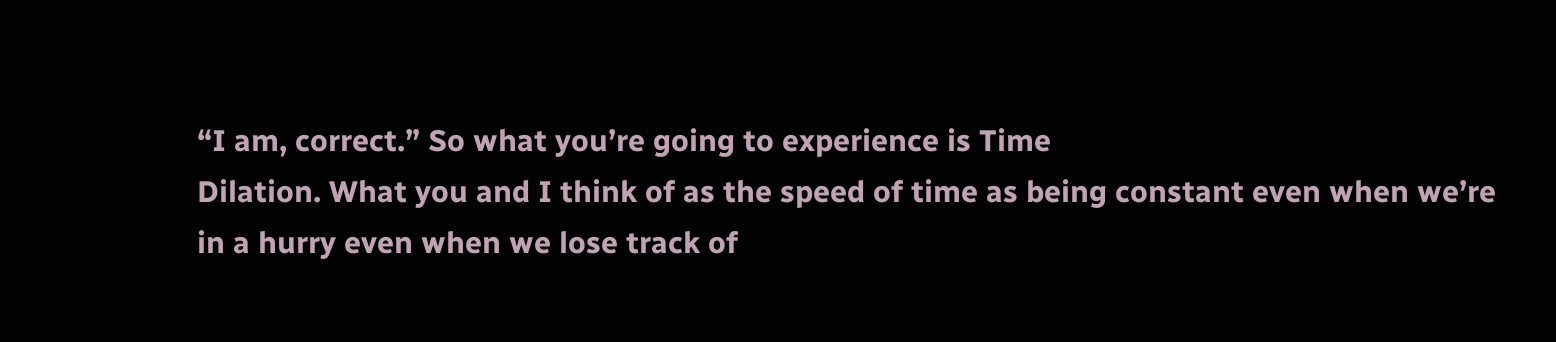“I am, correct.” So what you’re going to experience is Time
Dilation. What you and I think of as the speed of time as being constant even when we’re
in a hurry even when we lose track of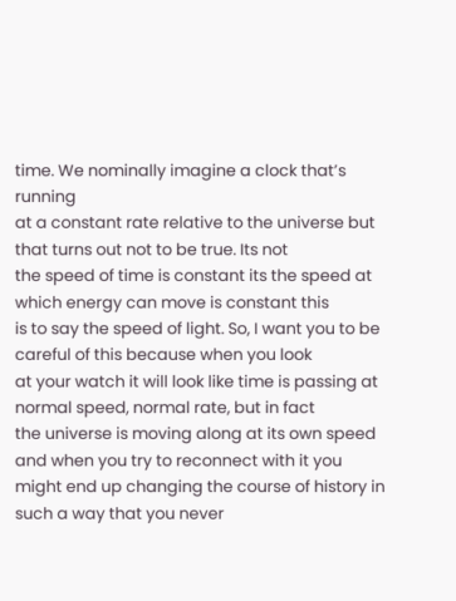time. We nominally imagine a clock that’s running
at a constant rate relative to the universe but that turns out not to be true. Its not
the speed of time is constant its the speed at which energy can move is constant this
is to say the speed of light. So, I want you to be careful of this because when you look
at your watch it will look like time is passing at normal speed, normal rate, but in fact
the universe is moving along at its own speed and when you try to reconnect with it you
might end up changing the course of history in such a way that you never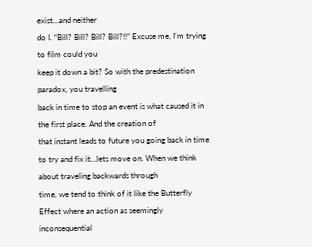exist…and neither
do I. “Bill? Bill? Bill? Bill?!!” Excuse me, I’m trying to film could you
keep it down a bit? So with the predestination paradox, you travelling
back in time to stop an event is what caused it in the first place. And the creation of
that instant leads to future you going back in time to try and fix it…lets move on. When we think about traveling backwards through
time, we tend to think of it like the Butterfly Effect where an action as seemingly inconsequential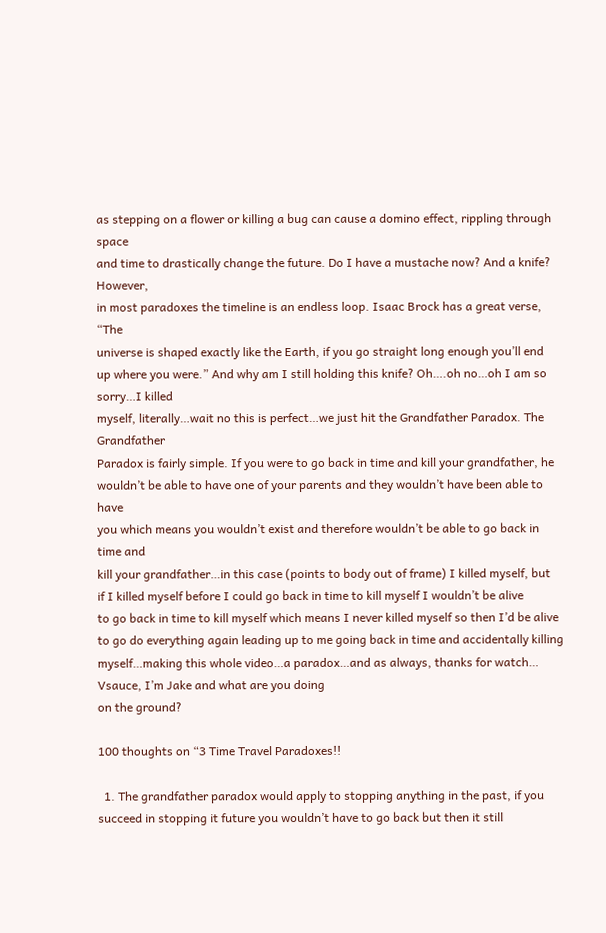as stepping on a flower or killing a bug can cause a domino effect, rippling through space
and time to drastically change the future. Do I have a mustache now? And a knife? However,
in most paradoxes the timeline is an endless loop. Isaac Brock has a great verse, “The
universe is shaped exactly like the Earth, if you go straight long enough you’ll end
up where you were.” And why am I still holding this knife? Oh….oh no…oh I am so sorry…I killed
myself, literally…wait no this is perfect…we just hit the Grandfather Paradox. The Grandfather
Paradox is fairly simple. If you were to go back in time and kill your grandfather, he
wouldn’t be able to have one of your parents and they wouldn’t have been able to have
you which means you wouldn’t exist and therefore wouldn’t be able to go back in time and
kill your grandfather…in this case (points to body out of frame) I killed myself, but
if I killed myself before I could go back in time to kill myself I wouldn’t be alive
to go back in time to kill myself which means I never killed myself so then I’d be alive
to go do everything again leading up to me going back in time and accidentally killing
myself…making this whole video…a paradox…and as always, thanks for watch… Vsauce, I’m Jake and what are you doing
on the ground?

100 thoughts on “3 Time Travel Paradoxes!!

  1. The grandfather paradox would apply to stopping anything in the past, if you succeed in stopping it future you wouldn’t have to go back but then it still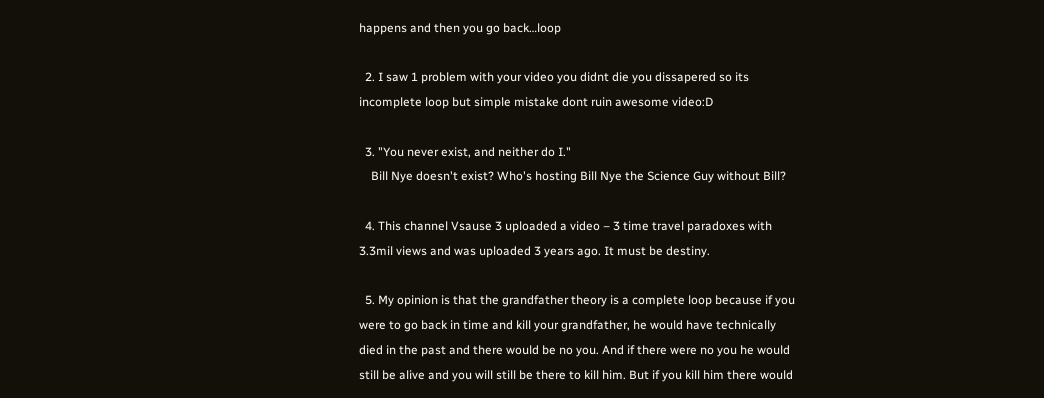happens and then you go back…loop

  2. I saw 1 problem with your video you didnt die you dissapered so its incomplete loop but simple mistake dont ruin awesome video:D

  3. "You never exist, and neither do I."
    Bill Nye doesn't exist? Who's hosting Bill Nye the Science Guy without Bill?

  4. This channel Vsause 3 uploaded a video – 3 time travel paradoxes with 3.3mil views and was uploaded 3 years ago. It must be destiny.

  5. My opinion is that the grandfather theory is a complete loop because if you were to go back in time and kill your grandfather, he would have technically died in the past and there would be no you. And if there were no you he would still be alive and you will still be there to kill him. But if you kill him there would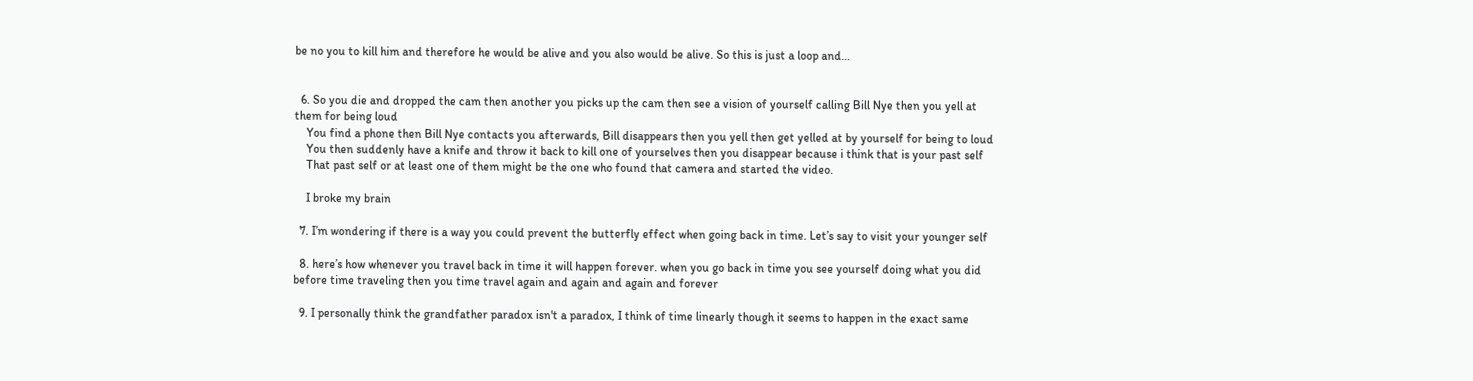be no you to kill him and therefore he would be alive and you also would be alive. So this is just a loop and…


  6. So you die and dropped the cam then another you picks up the cam then see a vision of yourself calling Bill Nye then you yell at them for being loud
    You find a phone then Bill Nye contacts you afterwards, Bill disappears then you yell then get yelled at by yourself for being to loud
    You then suddenly have a knife and throw it back to kill one of yourselves then you disappear because i think that is your past self
    That past self or at least one of them might be the one who found that camera and started the video.

    I broke my brain

  7. I’m wondering if there is a way you could prevent the butterfly effect when going back in time. Let’s say to visit your younger self

  8. here’s how whenever you travel back in time it will happen forever. when you go back in time you see yourself doing what you did before time traveling then you time travel again and again and again and forever

  9. I personally think the grandfather paradox isn't a paradox, I think of time linearly though it seems to happen in the exact same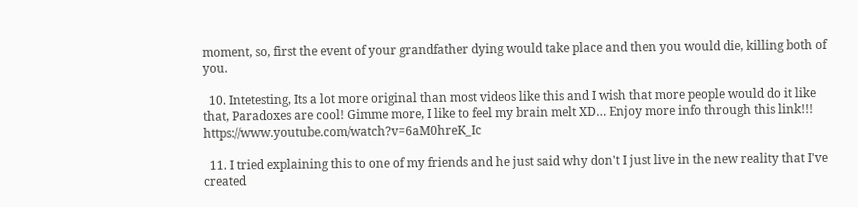moment, so, first the event of your grandfather dying would take place and then you would die, killing both of you.

  10. Intetesting, Its a lot more original than most videos like this and I wish that more people would do it like that, Paradoxes are cool! Gimme more, I like to feel my brain melt XD… Enjoy more info through this link!!! https://www.youtube.com/watch?v=6aM0hreK_Ic

  11. I tried explaining this to one of my friends and he just said why don't I just live in the new reality that I've created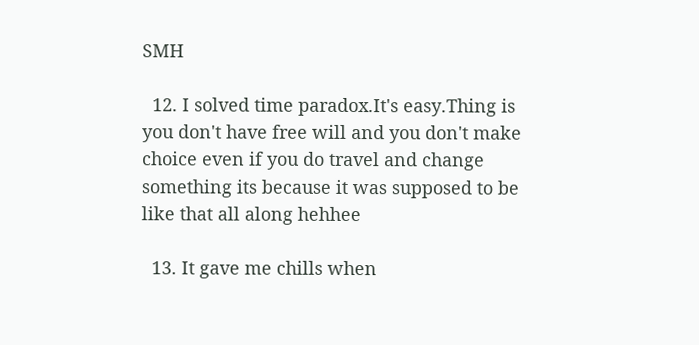SMH

  12. I solved time paradox.It's easy.Thing is you don't have free will and you don't make choice even if you do travel and change something its because it was supposed to be like that all along hehhee

  13. It gave me chills when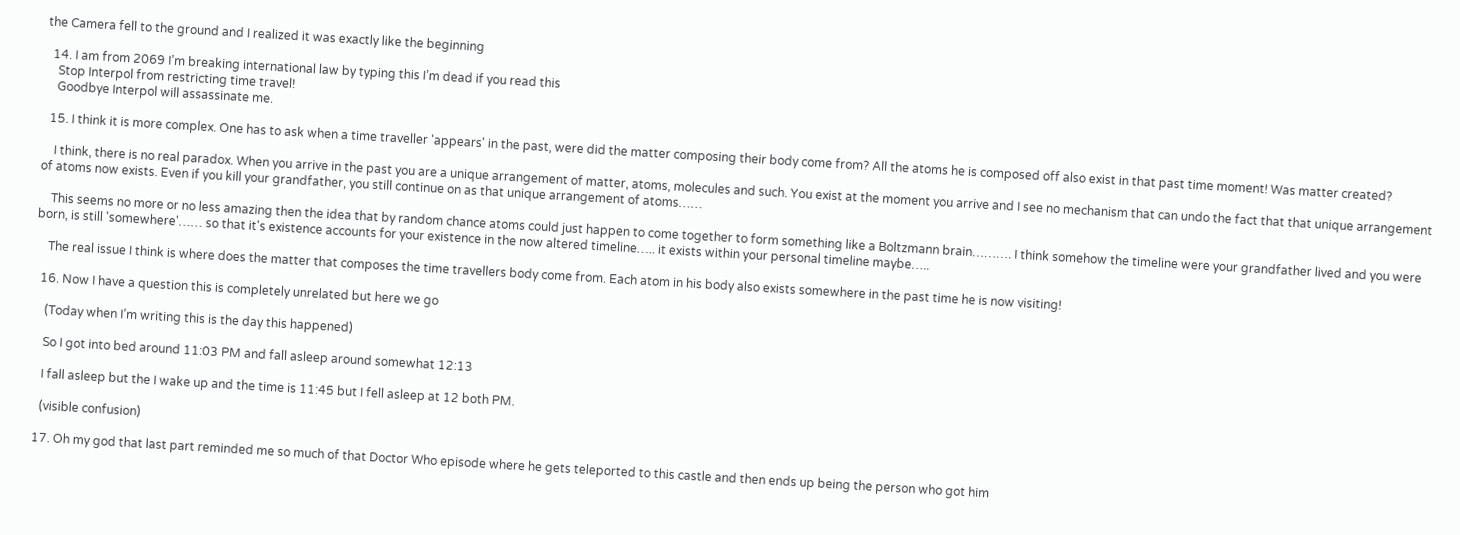the Camera fell to the ground and I realized it was exactly like the beginning

  14. I am from 2069 I’m breaking international law by typing this I’m dead if you read this
    Stop Interpol from restricting time travel!
    Goodbye Interpol will assassinate me.

  15. I think it is more complex. One has to ask when a time traveller 'appears' in the past, were did the matter composing their body come from? All the atoms he is composed off also exist in that past time moment! Was matter created?

    I think, there is no real paradox. When you arrive in the past you are a unique arrangement of matter, atoms, molecules and such. You exist at the moment you arrive and I see no mechanism that can undo the fact that that unique arrangement of atoms now exists. Even if you kill your grandfather, you still continue on as that unique arrangement of atoms……

    This seems no more or no less amazing then the idea that by random chance atoms could just happen to come together to form something like a Boltzmann brain………. I think somehow the timeline were your grandfather lived and you were born, is still 'somewhere'…… so that it's existence accounts for your existence in the now altered timeline….. it exists within your personal timeline maybe…..

    The real issue I think is where does the matter that composes the time travellers body come from. Each atom in his body also exists somewhere in the past time he is now visiting!

  16. Now I have a question this is completely unrelated but here we go

    (Today when I’m writing this is the day this happened)

    So I got into bed around 11:03 PM and fall asleep around somewhat 12:13

    I fall asleep but the I wake up and the time is 11:45 but I fell asleep at 12 both PM.

    (visible confusion)

  17. Oh my god that last part reminded me so much of that Doctor Who episode where he gets teleported to this castle and then ends up being the person who got him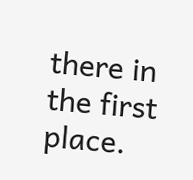there in the first place.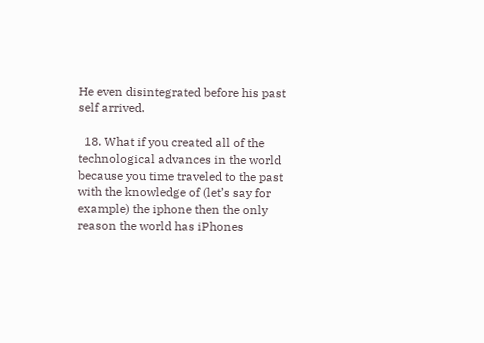He even disintegrated before his past self arrived.

  18. What if you created all of the technological advances in the world because you time traveled to the past with the knowledge of (let’s say for example) the iphone then the only reason the world has iPhones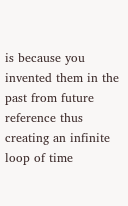is because you invented them in the past from future reference thus creating an infinite loop of time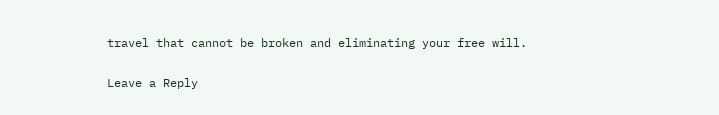travel that cannot be broken and eliminating your free will.

Leave a Reply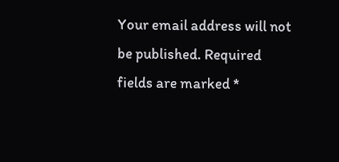Your email address will not be published. Required fields are marked *